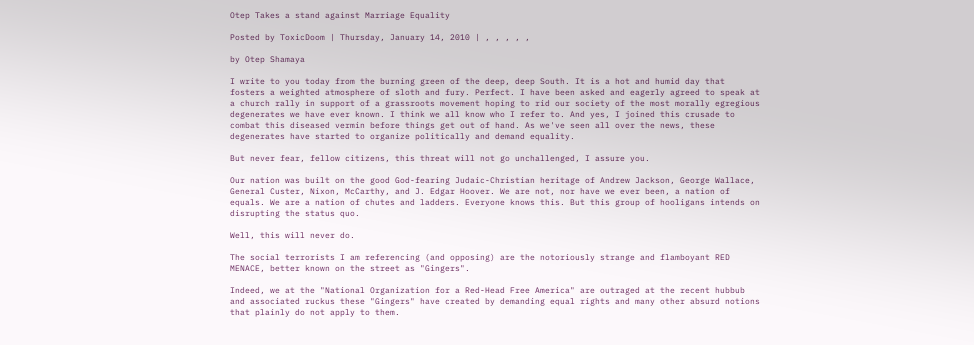Otep Takes a stand against Marriage Equality

Posted by ToxicDoom | Thursday, January 14, 2010 | , , , , ,

by Otep Shamaya

I write to you today from the burning green of the deep, deep South. It is a hot and humid day that fosters a weighted atmosphere of sloth and fury. Perfect. I have been asked and eagerly agreed to speak at a church rally in support of a grassroots movement hoping to rid our society of the most morally egregious degenerates we have ever known. I think we all know who I refer to. And yes, I joined this crusade to combat this diseased vermin before things get out of hand. As we've seen all over the news, these degenerates have started to organize politically and demand equality.

But never fear, fellow citizens, this threat will not go unchallenged, I assure you.

Our nation was built on the good God-fearing Judaic-Christian heritage of Andrew Jackson, George Wallace, General Custer, Nixon, McCarthy, and J. Edgar Hoover. We are not, nor have we ever been, a nation of equals. We are a nation of chutes and ladders. Everyone knows this. But this group of hooligans intends on disrupting the status quo.

Well, this will never do.

The social terrorists I am referencing (and opposing) are the notoriously strange and flamboyant RED MENACE, better known on the street as "Gingers".

Indeed, we at the "National Organization for a Red-Head Free America" are outraged at the recent hubbub and associated ruckus these "Gingers" have created by demanding equal rights and many other absurd notions that plainly do not apply to them.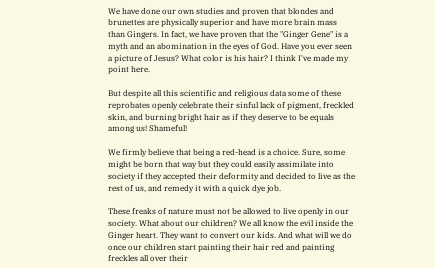We have done our own studies and proven that blondes and brunettes are physically superior and have more brain mass than Gingers. In fact, we have proven that the "Ginger Gene" is a myth and an abomination in the eyes of God. Have you ever seen a picture of Jesus? What color is his hair? I think I've made my point here.

But despite all this scientific and religious data some of these reprobates openly celebrate their sinful lack of pigment, freckled skin, and burning bright hair as if they deserve to be equals among us! Shameful!

We firmly believe that being a red-head is a choice. Sure, some might be born that way but they could easily assimilate into society if they accepted their deformity and decided to live as the rest of us, and remedy it with a quick dye job.

These freaks of nature must not be allowed to live openly in our society. What about our children? We all know the evil inside the Ginger heart. They want to convert our kids. And what will we do once our children start painting their hair red and painting freckles all over their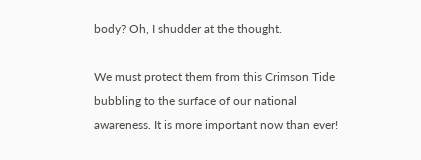body? Oh, I shudder at the thought.

We must protect them from this Crimson Tide bubbling to the surface of our national awareness. It is more important now than ever!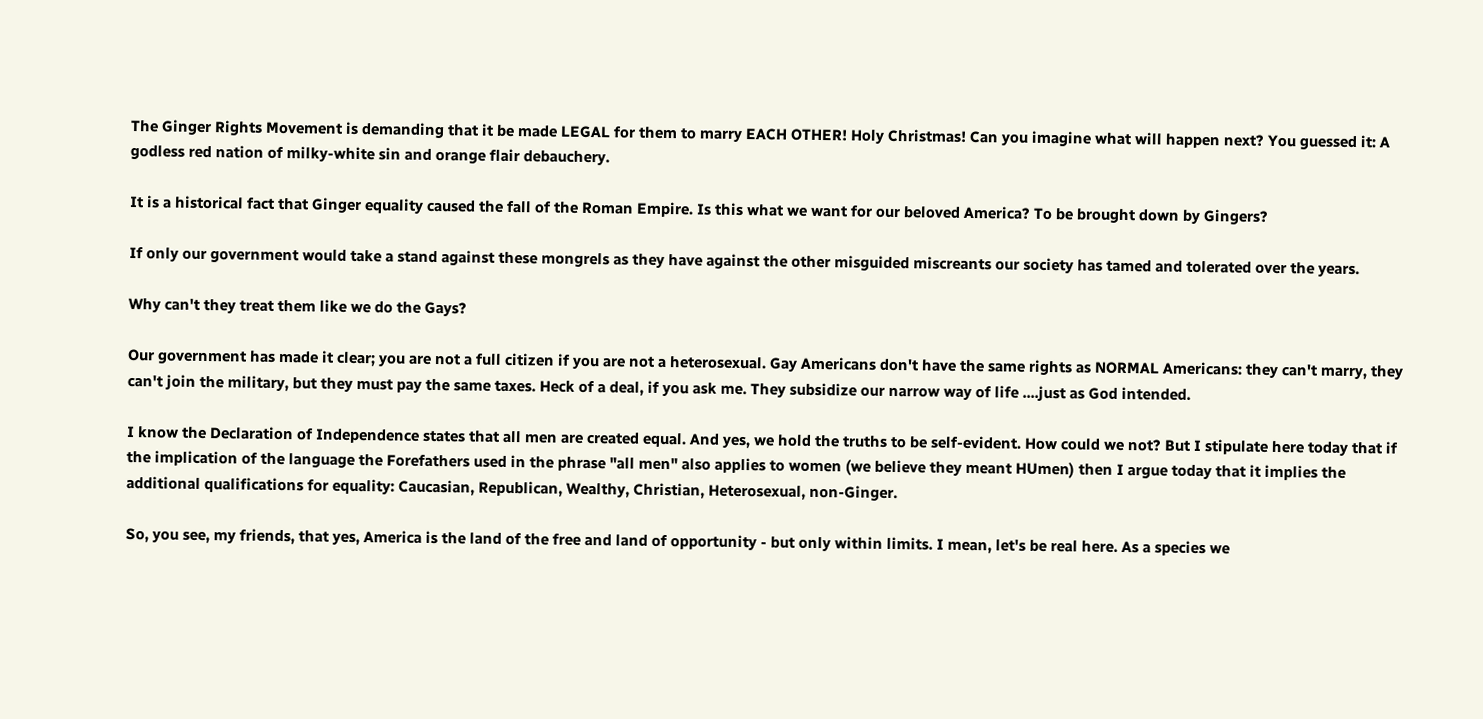The Ginger Rights Movement is demanding that it be made LEGAL for them to marry EACH OTHER! Holy Christmas! Can you imagine what will happen next? You guessed it: A godless red nation of milky-white sin and orange flair debauchery.

It is a historical fact that Ginger equality caused the fall of the Roman Empire. Is this what we want for our beloved America? To be brought down by Gingers?

If only our government would take a stand against these mongrels as they have against the other misguided miscreants our society has tamed and tolerated over the years.

Why can't they treat them like we do the Gays?

Our government has made it clear; you are not a full citizen if you are not a heterosexual. Gay Americans don't have the same rights as NORMAL Americans: they can't marry, they can't join the military, but they must pay the same taxes. Heck of a deal, if you ask me. They subsidize our narrow way of life ....just as God intended.

I know the Declaration of Independence states that all men are created equal. And yes, we hold the truths to be self-evident. How could we not? But I stipulate here today that if the implication of the language the Forefathers used in the phrase "all men" also applies to women (we believe they meant HUmen) then I argue today that it implies the additional qualifications for equality: Caucasian, Republican, Wealthy, Christian, Heterosexual, non-Ginger.

So, you see, my friends, that yes, America is the land of the free and land of opportunity - but only within limits. I mean, let's be real here. As a species we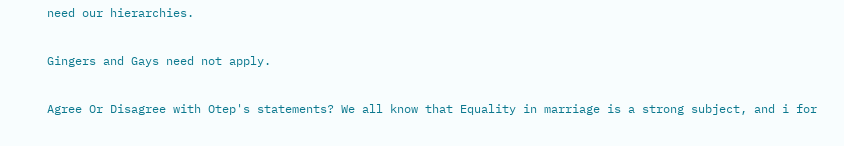need our hierarchies.

Gingers and Gays need not apply.

Agree Or Disagree with Otep's statements? We all know that Equality in marriage is a strong subject, and i for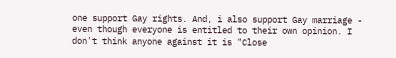one support Gay rights. And, i also support Gay marriage - even though everyone is entitled to their own opinion. I don't think anyone against it is "Close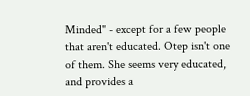Minded" - except for a few people that aren't educated. Otep isn't one of them. She seems very educated, and provides a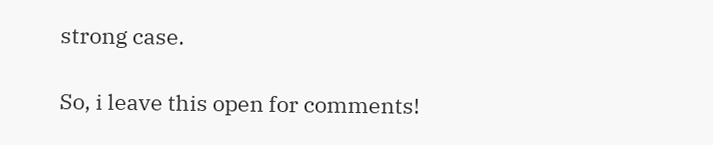strong case.

So, i leave this open for comments!